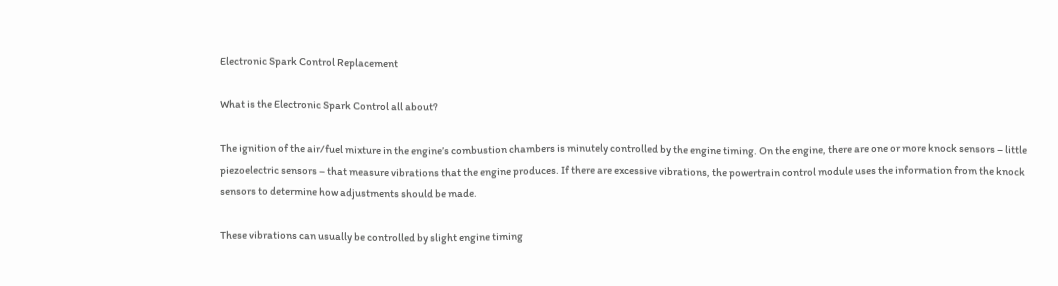Electronic Spark Control Replacement

What is the Electronic Spark Control all about?

The ignition of the air/fuel mixture in the engine’s combustion chambers is minutely controlled by the engine timing. On the engine, there are one or more knock sensors – little piezoelectric sensors – that measure vibrations that the engine produces. If there are excessive vibrations, the powertrain control module uses the information from the knock sensors to determine how adjustments should be made.

These vibrations can usually be controlled by slight engine timing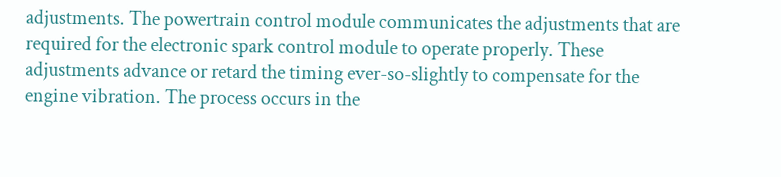adjustments. The powertrain control module communicates the adjustments that are required for the electronic spark control module to operate properly. These adjustments advance or retard the timing ever-so-slightly to compensate for the engine vibration. The process occurs in the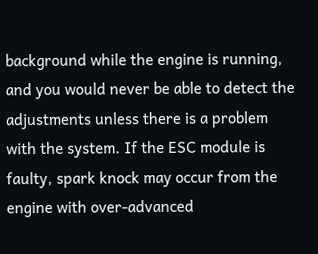background while the engine is running, and you would never be able to detect the adjustments unless there is a problem with the system. If the ESC module is faulty, spark knock may occur from the engine with over-advanced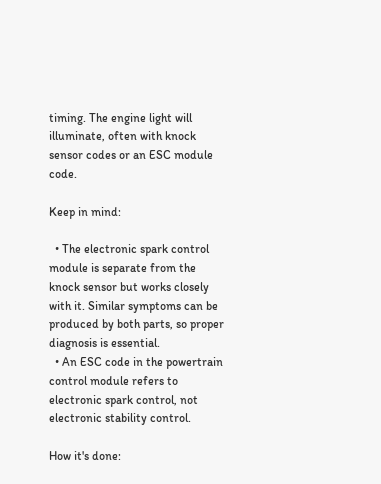timing. The engine light will illuminate, often with knock sensor codes or an ESC module code.

Keep in mind:

  • The electronic spark control module is separate from the knock sensor but works closely with it. Similar symptoms can be produced by both parts, so proper diagnosis is essential.
  • An ESC code in the powertrain control module refers to electronic spark control, not electronic stability control.

How it's done: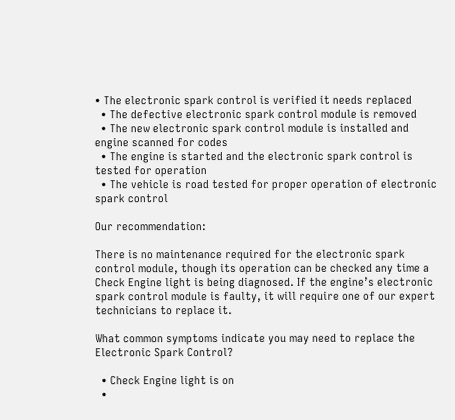• The electronic spark control is verified it needs replaced
  • The defective electronic spark control module is removed
  • The new electronic spark control module is installed and engine scanned for codes
  • The engine is started and the electronic spark control is tested for operation
  • The vehicle is road tested for proper operation of electronic spark control

Our recommendation:

There is no maintenance required for the electronic spark control module, though its operation can be checked any time a Check Engine light is being diagnosed. If the engine’s electronic spark control module is faulty, it will require one of our expert technicians to replace it.

What common symptoms indicate you may need to replace the Electronic Spark Control?

  • Check Engine light is on
  •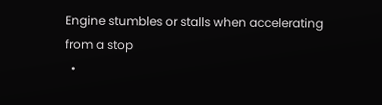Engine stumbles or stalls when accelerating from a stop
  •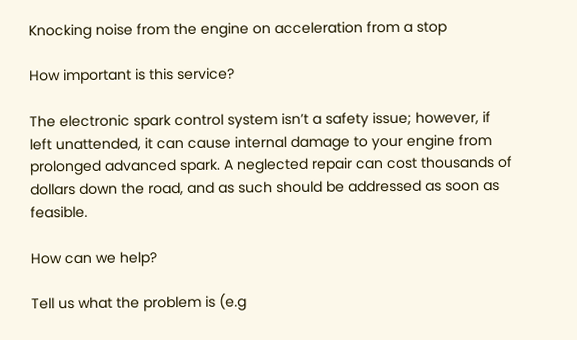Knocking noise from the engine on acceleration from a stop

How important is this service?

The electronic spark control system isn’t a safety issue; however, if left unattended, it can cause internal damage to your engine from prolonged advanced spark. A neglected repair can cost thousands of dollars down the road, and as such should be addressed as soon as feasible.

How can we help?

Tell us what the problem is (e.g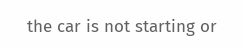the car is not starting or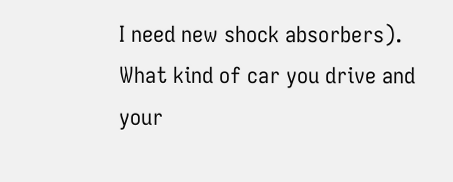I need new shock absorbers). What kind of car you drive and your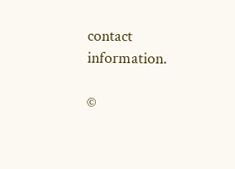contact information.

©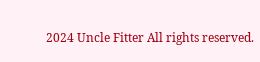2024 Uncle Fitter All rights reserved.